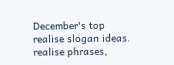December's top realise slogan ideas. realise phrases,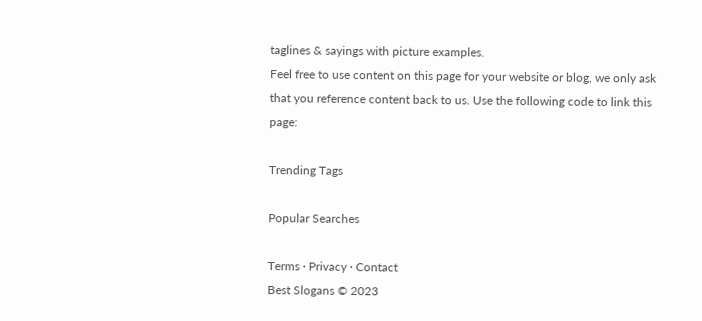taglines & sayings with picture examples.
Feel free to use content on this page for your website or blog, we only ask that you reference content back to us. Use the following code to link this page:

Trending Tags

Popular Searches

Terms · Privacy · Contact
Best Slogans © 2023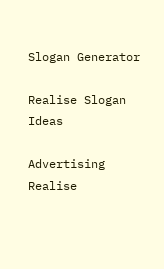Slogan Generator

Realise Slogan Ideas

Advertising Realise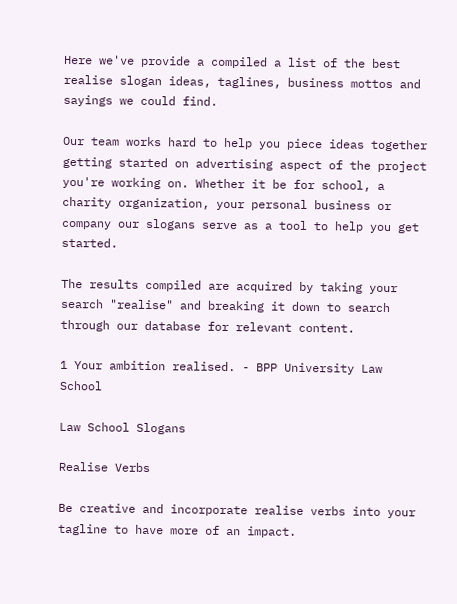Here we've provide a compiled a list of the best realise slogan ideas, taglines, business mottos and sayings we could find.

Our team works hard to help you piece ideas together getting started on advertising aspect of the project you're working on. Whether it be for school, a charity organization, your personal business or company our slogans serve as a tool to help you get started.

The results compiled are acquired by taking your search "realise" and breaking it down to search through our database for relevant content.

1 Your ambition realised. - BPP University Law School

Law School Slogans

Realise Verbs

Be creative and incorporate realise verbs into your tagline to have more of an impact.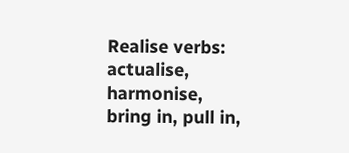Realise verbs: actualise, harmonise, bring in, pull in,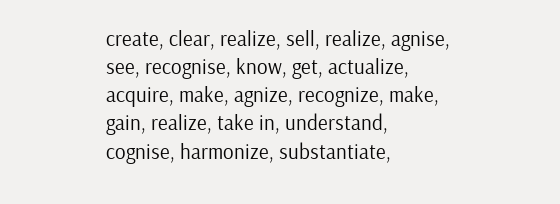create, clear, realize, sell, realize, agnise, see, recognise, know, get, actualize, acquire, make, agnize, recognize, make, gain, realize, take in, understand, cognise, harmonize, substantiate,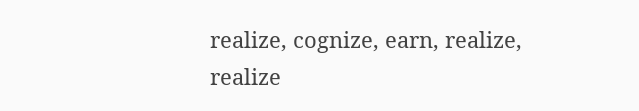realize, cognize, earn, realize, realize